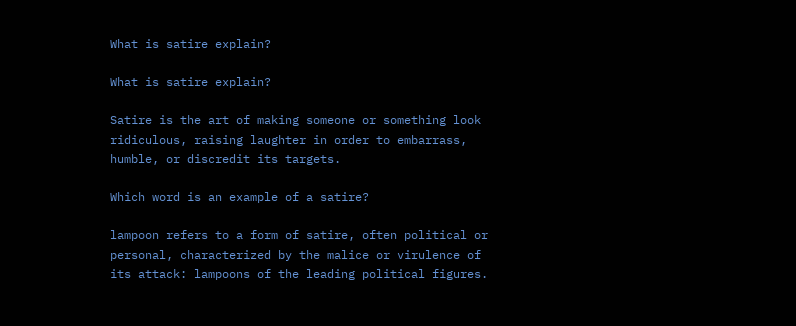What is satire explain?

What is satire explain?

Satire is the art of making someone or something look ridiculous, raising laughter in order to embarrass, humble, or discredit its targets.

Which word is an example of a satire?

lampoon refers to a form of satire, often political or personal, characterized by the malice or virulence of its attack: lampoons of the leading political figures.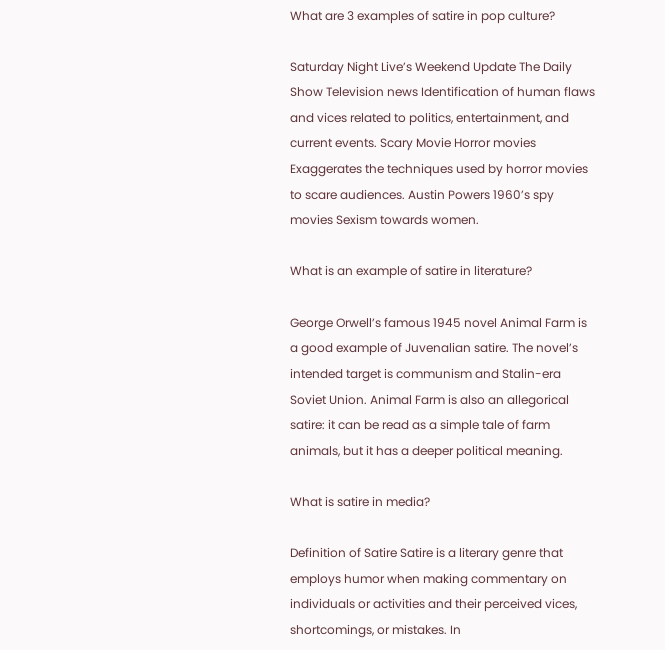What are 3 examples of satire in pop culture?

Saturday Night Live’s Weekend Update The Daily Show Television news Identification of human flaws and vices related to politics, entertainment, and current events. Scary Movie Horror movies Exaggerates the techniques used by horror movies to scare audiences. Austin Powers 1960’s spy movies Sexism towards women.

What is an example of satire in literature?

George Orwell’s famous 1945 novel Animal Farm is a good example of Juvenalian satire. The novel’s intended target is communism and Stalin-era Soviet Union. Animal Farm is also an allegorical satire: it can be read as a simple tale of farm animals, but it has a deeper political meaning.

What is satire in media?

Definition of Satire Satire is a literary genre that employs humor when making commentary on individuals or activities and their perceived vices, shortcomings, or mistakes. In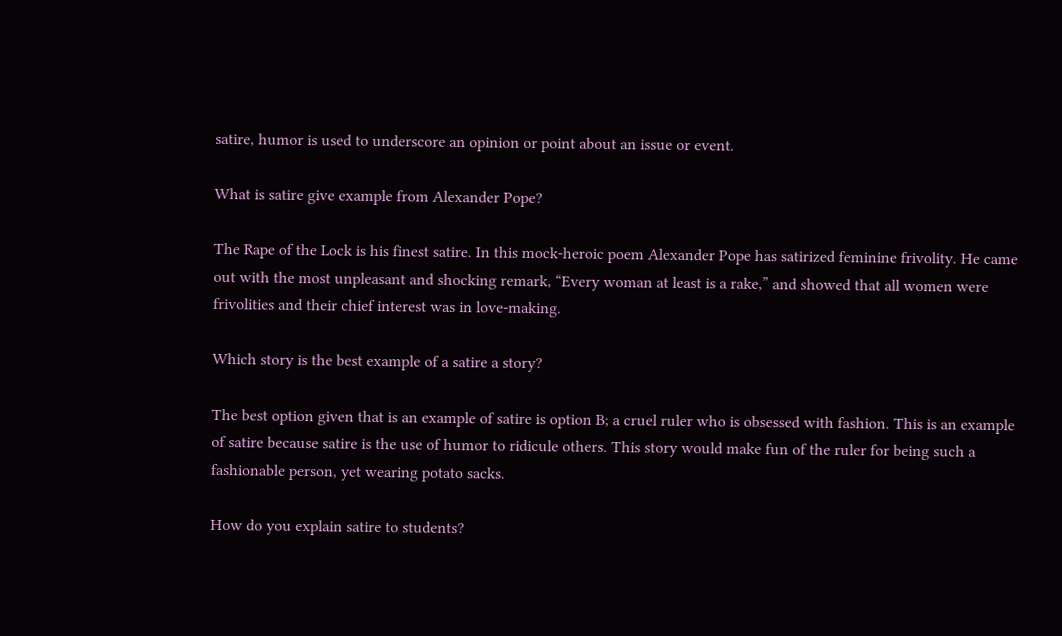satire, humor is used to underscore an opinion or point about an issue or event.

What is satire give example from Alexander Pope?

The Rape of the Lock is his finest satire. In this mock-heroic poem Alexander Pope has satirized feminine frivolity. He came out with the most unpleasant and shocking remark, “Every woman at least is a rake,” and showed that all women were frivolities and their chief interest was in love-making.

Which story is the best example of a satire a story?

The best option given that is an example of satire is option B; a cruel ruler who is obsessed with fashion. This is an example of satire because satire is the use of humor to ridicule others. This story would make fun of the ruler for being such a fashionable person, yet wearing potato sacks.

How do you explain satire to students?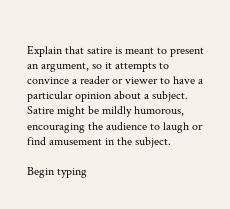Explain that satire is meant to present an argument, so it attempts to convince a reader or viewer to have a particular opinion about a subject. Satire might be mildly humorous, encouraging the audience to laugh or find amusement in the subject.

Begin typing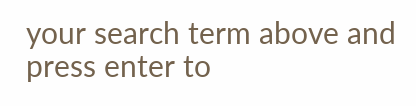your search term above and press enter to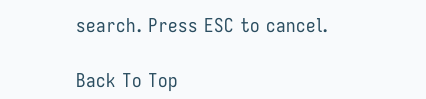search. Press ESC to cancel.

Back To Top